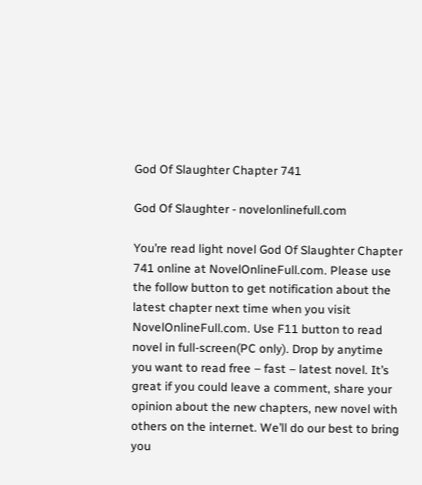God Of Slaughter Chapter 741

God Of Slaughter - novelonlinefull.com

You’re read light novel God Of Slaughter Chapter 741 online at NovelOnlineFull.com. Please use the follow button to get notification about the latest chapter next time when you visit NovelOnlineFull.com. Use F11 button to read novel in full-screen(PC only). Drop by anytime you want to read free – fast – latest novel. It’s great if you could leave a comment, share your opinion about the new chapters, new novel with others on the internet. We’ll do our best to bring you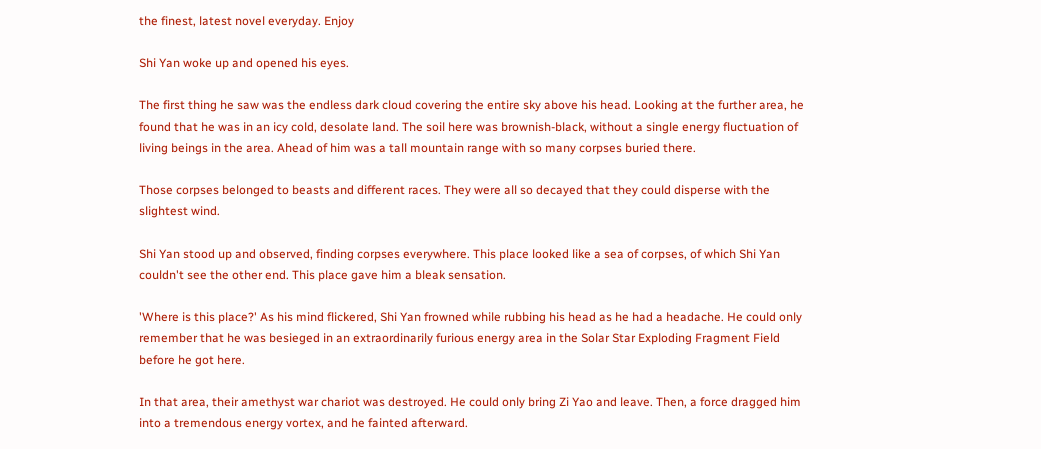the finest, latest novel everyday. Enjoy

Shi Yan woke up and opened his eyes.

The first thing he saw was the endless dark cloud covering the entire sky above his head. Looking at the further area, he found that he was in an icy cold, desolate land. The soil here was brownish-black, without a single energy fluctuation of living beings in the area. Ahead of him was a tall mountain range with so many corpses buried there.

Those corpses belonged to beasts and different races. They were all so decayed that they could disperse with the slightest wind.

Shi Yan stood up and observed, finding corpses everywhere. This place looked like a sea of corpses, of which Shi Yan couldn't see the other end. This place gave him a bleak sensation.

'Where is this place?' As his mind flickered, Shi Yan frowned while rubbing his head as he had a headache. He could only remember that he was besieged in an extraordinarily furious energy area in the Solar Star Exploding Fragment Field before he got here.

In that area, their amethyst war chariot was destroyed. He could only bring Zi Yao and leave. Then, a force dragged him into a tremendous energy vortex, and he fainted afterward.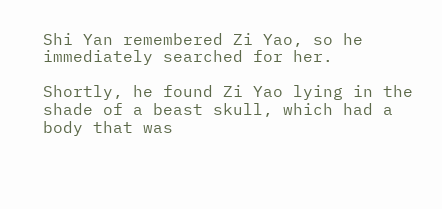Shi Yan remembered Zi Yao, so he immediately searched for her.

Shortly, he found Zi Yao lying in the shade of a beast skull, which had a body that was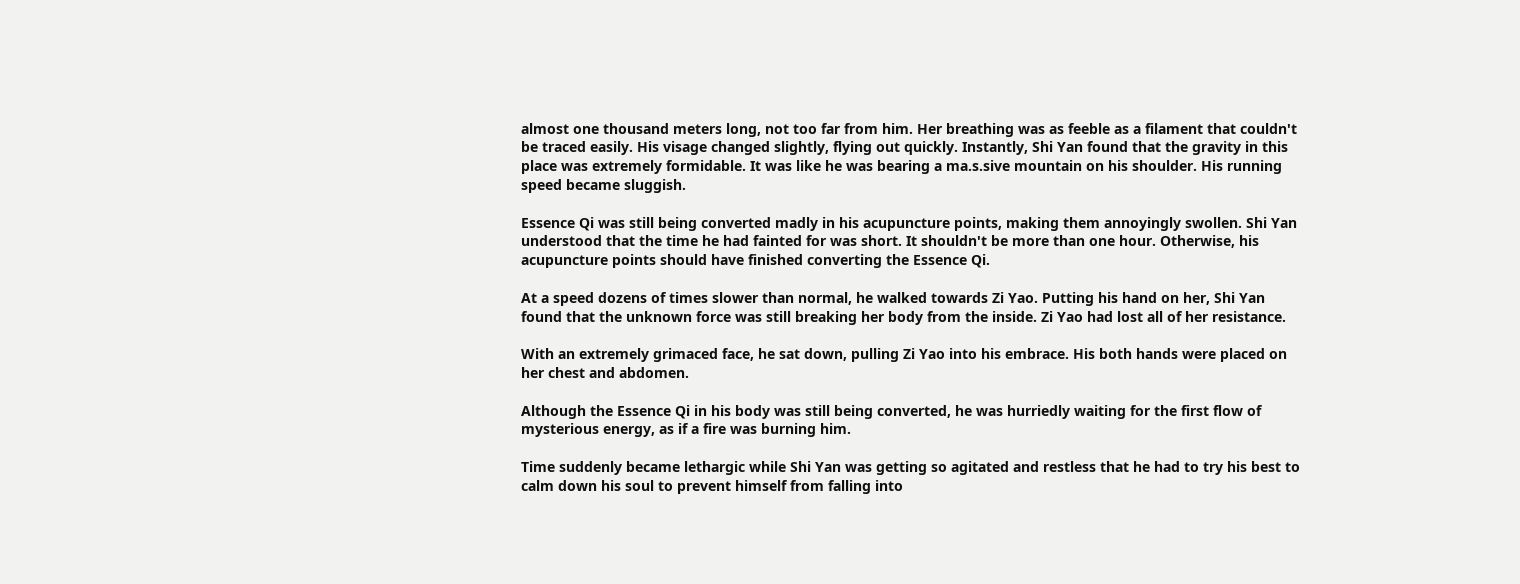almost one thousand meters long, not too far from him. Her breathing was as feeble as a filament that couldn't be traced easily. His visage changed slightly, flying out quickly. Instantly, Shi Yan found that the gravity in this place was extremely formidable. It was like he was bearing a ma.s.sive mountain on his shoulder. His running speed became sluggish.

Essence Qi was still being converted madly in his acupuncture points, making them annoyingly swollen. Shi Yan understood that the time he had fainted for was short. It shouldn't be more than one hour. Otherwise, his acupuncture points should have finished converting the Essence Qi.

At a speed dozens of times slower than normal, he walked towards Zi Yao. Putting his hand on her, Shi Yan found that the unknown force was still breaking her body from the inside. Zi Yao had lost all of her resistance.

With an extremely grimaced face, he sat down, pulling Zi Yao into his embrace. His both hands were placed on her chest and abdomen.

Although the Essence Qi in his body was still being converted, he was hurriedly waiting for the first flow of mysterious energy, as if a fire was burning him.

Time suddenly became lethargic while Shi Yan was getting so agitated and restless that he had to try his best to calm down his soul to prevent himself from falling into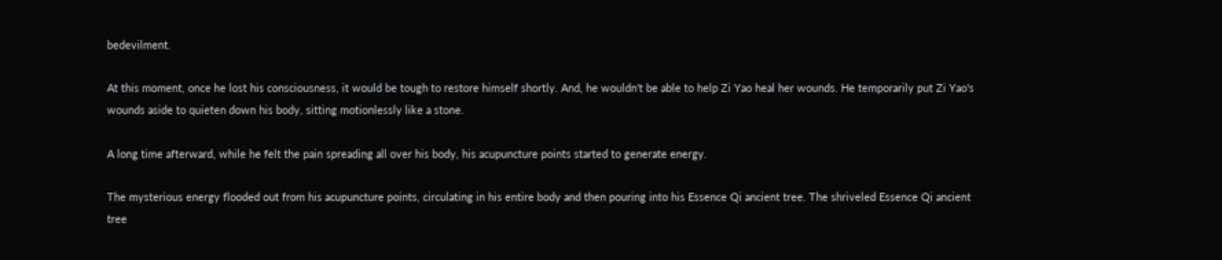bedevilment.

At this moment, once he lost his consciousness, it would be tough to restore himself shortly. And, he wouldn't be able to help Zi Yao heal her wounds. He temporarily put Zi Yao's wounds aside to quieten down his body, sitting motionlessly like a stone.

A long time afterward, while he felt the pain spreading all over his body, his acupuncture points started to generate energy.

The mysterious energy flooded out from his acupuncture points, circulating in his entire body and then pouring into his Essence Qi ancient tree. The shriveled Essence Qi ancient tree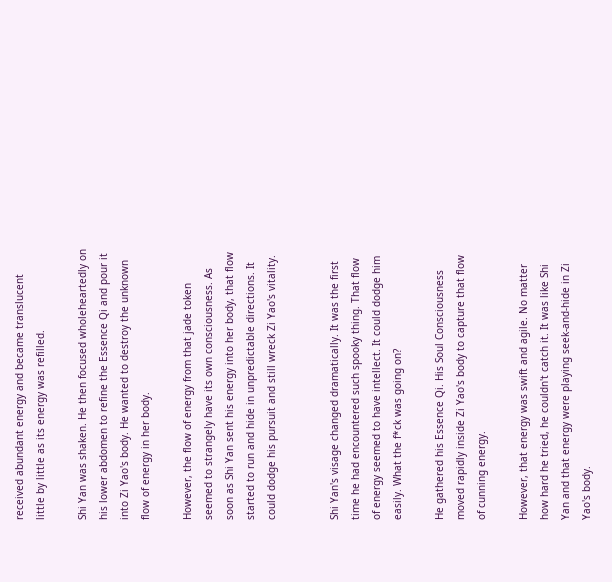received abundant energy and became translucent little by little as its energy was refilled.

Shi Yan was shaken. He then focused wholeheartedly on his lower abdomen to refine the Essence Qi and pour it into Zi Yao's body. He wanted to destroy the unknown flow of energy in her body.

However, the flow of energy from that jade token seemed to strangely have its own consciousness. As soon as Shi Yan sent his energy into her body, that flow started to run and hide in unpredictable directions. It could dodge his pursuit and still wreck Zi Yao's vitality.


Shi Yan's visage changed dramatically. It was the first time he had encountered such spooky thing. That flow of energy seemed to have intellect. It could dodge him easily. What the f*ck was going on?

He gathered his Essence Qi. His Soul Consciousness moved rapidly inside Zi Yao's body to capture that flow of cunning energy.

However, that energy was swift and agile. No matter how hard he tried, he couldn't catch it. It was like Shi Yan and that energy were playing seek-and-hide in Zi Yao's body.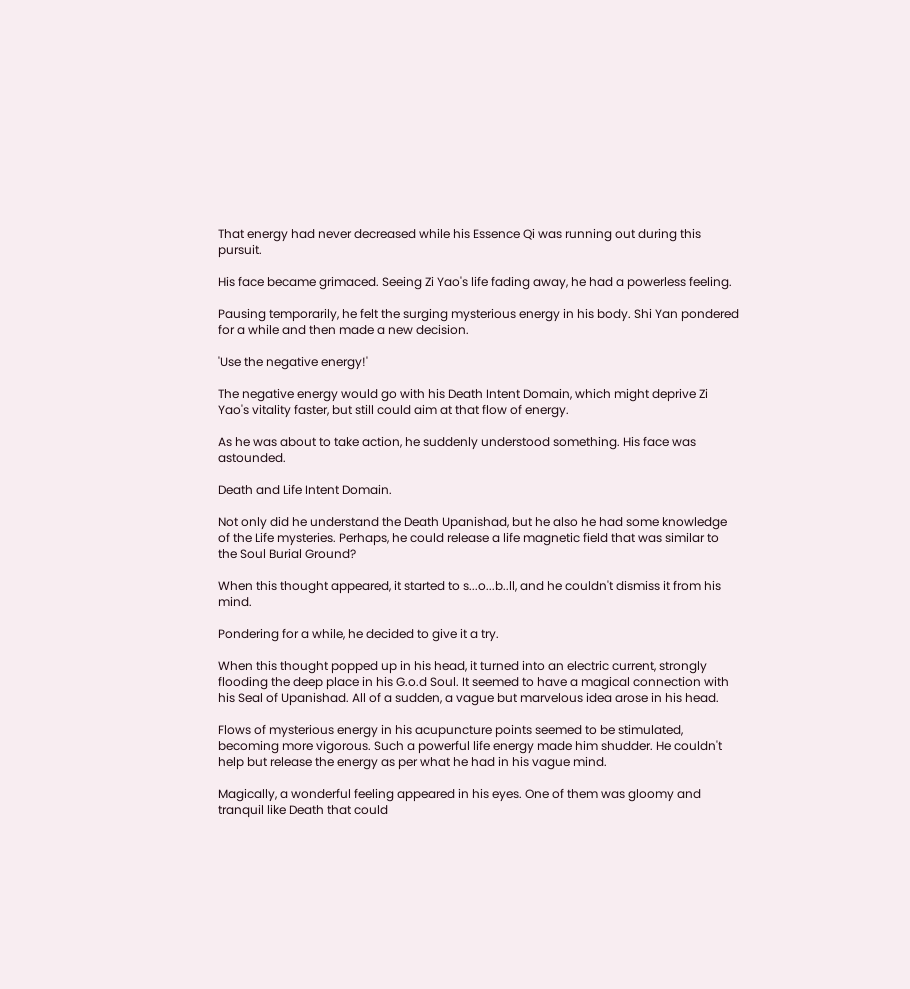That energy had never decreased while his Essence Qi was running out during this pursuit.

His face became grimaced. Seeing Zi Yao's life fading away, he had a powerless feeling.

Pausing temporarily, he felt the surging mysterious energy in his body. Shi Yan pondered for a while and then made a new decision.

'Use the negative energy!'

The negative energy would go with his Death Intent Domain, which might deprive Zi Yao's vitality faster, but still could aim at that flow of energy.

As he was about to take action, he suddenly understood something. His face was astounded.

Death and Life Intent Domain.

Not only did he understand the Death Upanishad, but he also he had some knowledge of the Life mysteries. Perhaps, he could release a life magnetic field that was similar to the Soul Burial Ground?

When this thought appeared, it started to s...o...b..ll, and he couldn't dismiss it from his mind.

Pondering for a while, he decided to give it a try.

When this thought popped up in his head, it turned into an electric current, strongly flooding the deep place in his G.o.d Soul. It seemed to have a magical connection with his Seal of Upanishad. All of a sudden, a vague but marvelous idea arose in his head.

Flows of mysterious energy in his acupuncture points seemed to be stimulated, becoming more vigorous. Such a powerful life energy made him shudder. He couldn't help but release the energy as per what he had in his vague mind.

Magically, a wonderful feeling appeared in his eyes. One of them was gloomy and tranquil like Death that could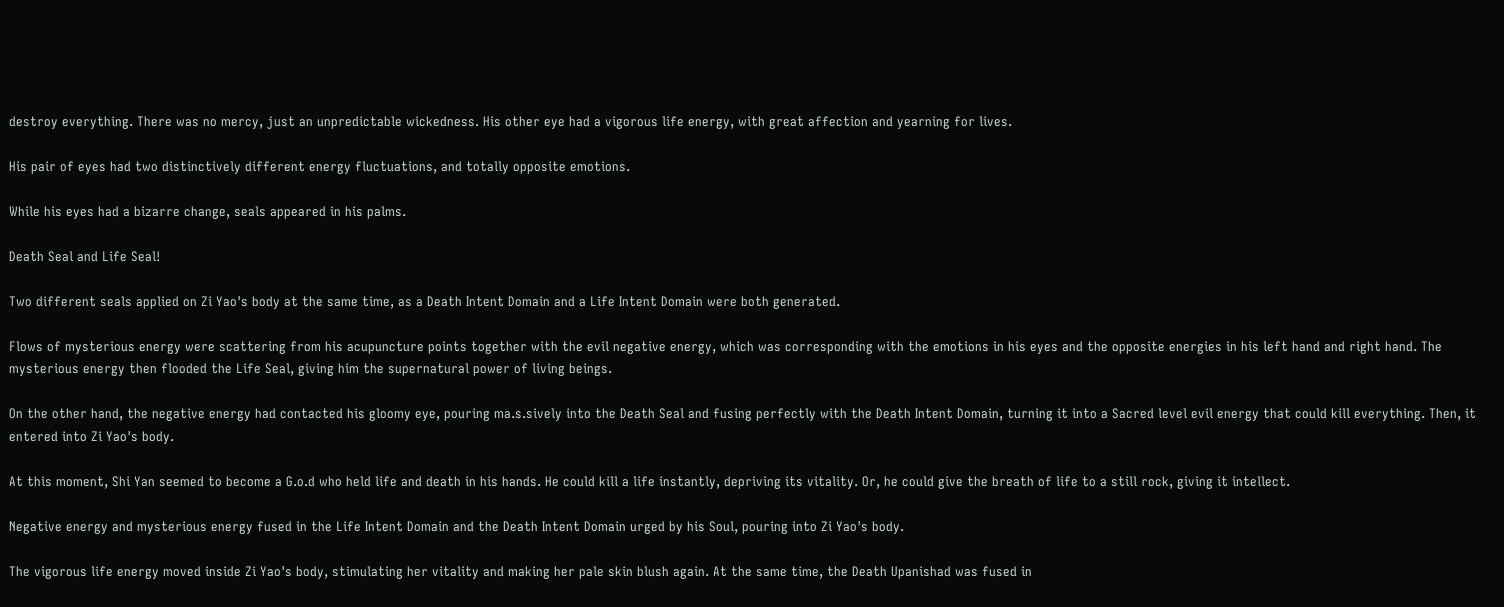destroy everything. There was no mercy, just an unpredictable wickedness. His other eye had a vigorous life energy, with great affection and yearning for lives.

His pair of eyes had two distinctively different energy fluctuations, and totally opposite emotions.

While his eyes had a bizarre change, seals appeared in his palms.

Death Seal and Life Seal!

Two different seals applied on Zi Yao's body at the same time, as a Death Intent Domain and a Life Intent Domain were both generated.

Flows of mysterious energy were scattering from his acupuncture points together with the evil negative energy, which was corresponding with the emotions in his eyes and the opposite energies in his left hand and right hand. The mysterious energy then flooded the Life Seal, giving him the supernatural power of living beings.

On the other hand, the negative energy had contacted his gloomy eye, pouring ma.s.sively into the Death Seal and fusing perfectly with the Death Intent Domain, turning it into a Sacred level evil energy that could kill everything. Then, it entered into Zi Yao's body.

At this moment, Shi Yan seemed to become a G.o.d who held life and death in his hands. He could kill a life instantly, depriving its vitality. Or, he could give the breath of life to a still rock, giving it intellect.

Negative energy and mysterious energy fused in the Life Intent Domain and the Death Intent Domain urged by his Soul, pouring into Zi Yao's body.

The vigorous life energy moved inside Zi Yao's body, stimulating her vitality and making her pale skin blush again. At the same time, the Death Upanishad was fused in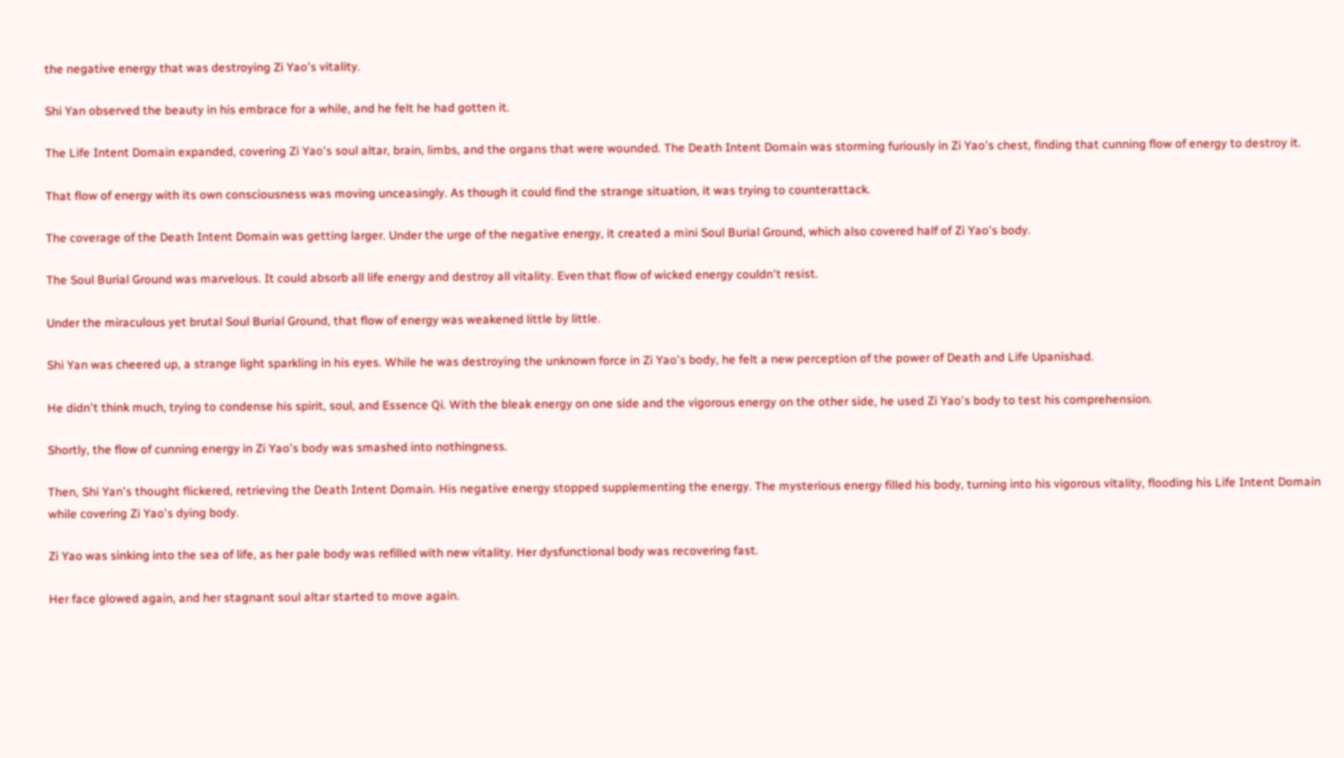the negative energy that was destroying Zi Yao's vitality.

Shi Yan observed the beauty in his embrace for a while, and he felt he had gotten it.

The Life Intent Domain expanded, covering Zi Yao's soul altar, brain, limbs, and the organs that were wounded. The Death Intent Domain was storming furiously in Zi Yao's chest, finding that cunning flow of energy to destroy it.

That flow of energy with its own consciousness was moving unceasingly. As though it could find the strange situation, it was trying to counterattack.

The coverage of the Death Intent Domain was getting larger. Under the urge of the negative energy, it created a mini Soul Burial Ground, which also covered half of Zi Yao's body.

The Soul Burial Ground was marvelous. It could absorb all life energy and destroy all vitality. Even that flow of wicked energy couldn't resist.

Under the miraculous yet brutal Soul Burial Ground, that flow of energy was weakened little by little.

Shi Yan was cheered up, a strange light sparkling in his eyes. While he was destroying the unknown force in Zi Yao's body, he felt a new perception of the power of Death and Life Upanishad.

He didn't think much, trying to condense his spirit, soul, and Essence Qi. With the bleak energy on one side and the vigorous energy on the other side, he used Zi Yao's body to test his comprehension.

Shortly, the flow of cunning energy in Zi Yao's body was smashed into nothingness.

Then, Shi Yan's thought flickered, retrieving the Death Intent Domain. His negative energy stopped supplementing the energy. The mysterious energy filled his body, turning into his vigorous vitality, flooding his Life Intent Domain while covering Zi Yao's dying body.

Zi Yao was sinking into the sea of life, as her pale body was refilled with new vitality. Her dysfunctional body was recovering fast.

Her face glowed again, and her stagnant soul altar started to move again.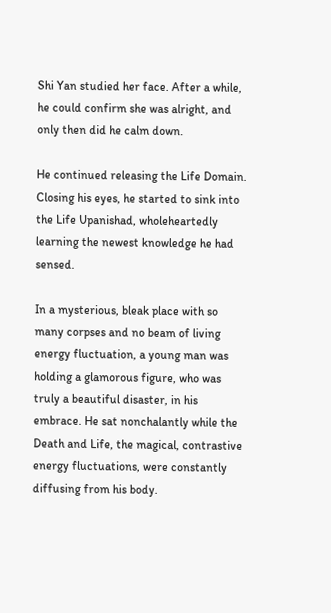Shi Yan studied her face. After a while, he could confirm she was alright, and only then did he calm down.

He continued releasing the Life Domain. Closing his eyes, he started to sink into the Life Upanishad, wholeheartedly learning the newest knowledge he had sensed.

In a mysterious, bleak place with so many corpses and no beam of living energy fluctuation, a young man was holding a glamorous figure, who was truly a beautiful disaster, in his embrace. He sat nonchalantly while the Death and Life, the magical, contrastive energy fluctuations, were constantly diffusing from his body.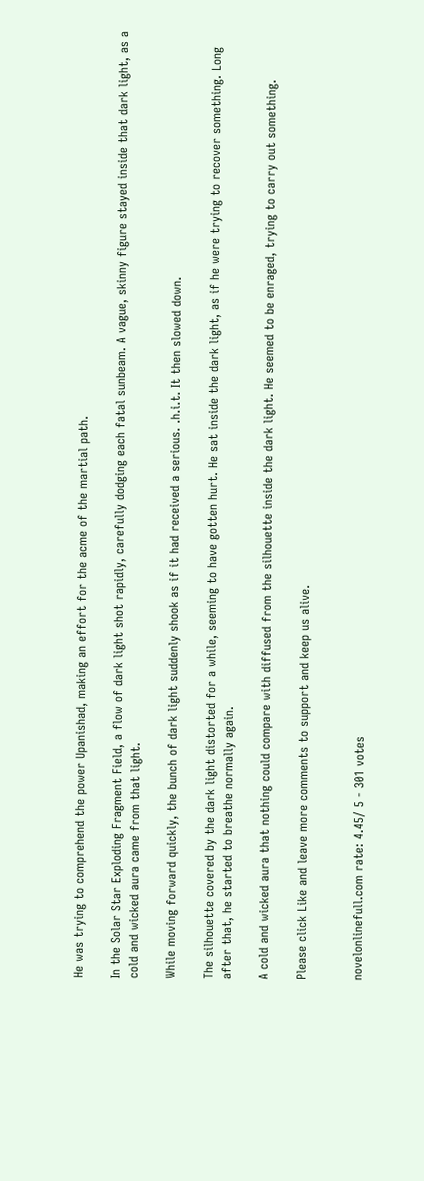He was trying to comprehend the power Upanishad, making an effort for the acme of the martial path.

In the Solar Star Exploding Fragment Field, a flow of dark light shot rapidly, carefully dodging each fatal sunbeam. A vague, skinny figure stayed inside that dark light, as a cold and wicked aura came from that light.

While moving forward quickly, the bunch of dark light suddenly shook as if it had received a serious. .h.i.t. It then slowed down.

The silhouette covered by the dark light distorted for a while, seeming to have gotten hurt. He sat inside the dark light, as if he were trying to recover something. Long after that, he started to breathe normally again.

A cold and wicked aura that nothing could compare with diffused from the silhouette inside the dark light. He seemed to be enraged, trying to carry out something.

Please click Like and leave more comments to support and keep us alive.


novelonlinefull.com rate: 4.45/ 5 - 301 votes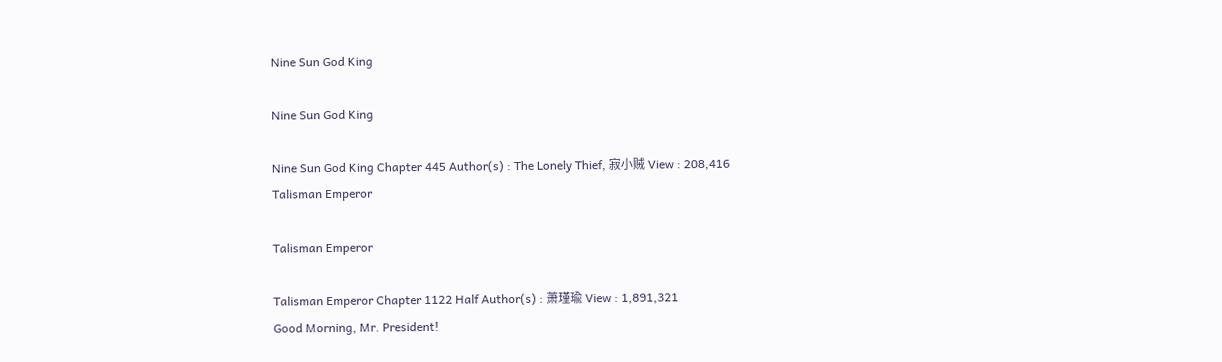Nine Sun God King

Nine Sun God King

Nine Sun God King Chapter 445 Author(s) : The Lonely Thief, 寂小贼 View : 208,416
Talisman Emperor

Talisman Emperor

Talisman Emperor Chapter 1122 Half Author(s) : 萧瑾瑜 View : 1,891,321
Good Morning, Mr. President!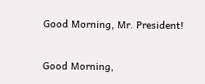Good Morning, Mr. President!

Good Morning,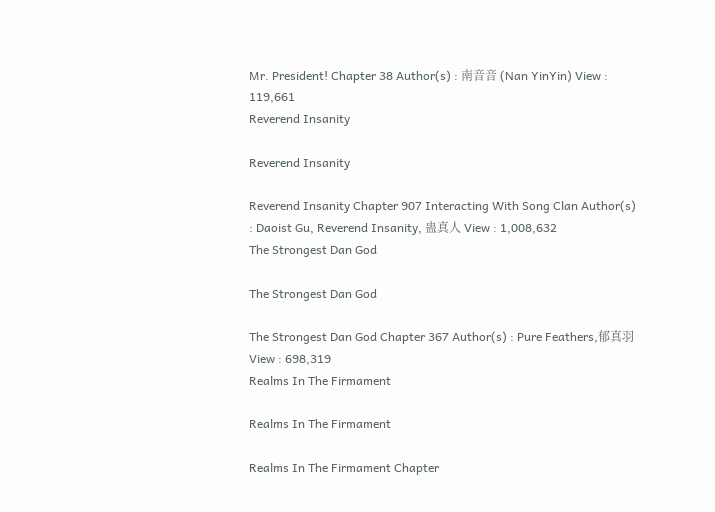Mr. President! Chapter 38 Author(s) : 南音音 (Nan YinYin) View : 119,661
Reverend Insanity

Reverend Insanity

Reverend Insanity Chapter 907 Interacting With Song Clan Author(s) : Daoist Gu, Reverend Insanity, 蛊真人 View : 1,008,632
The Strongest Dan God

The Strongest Dan God

The Strongest Dan God Chapter 367 Author(s) : Pure Feathers,郁真羽 View : 698,319
Realms In The Firmament

Realms In The Firmament

Realms In The Firmament Chapter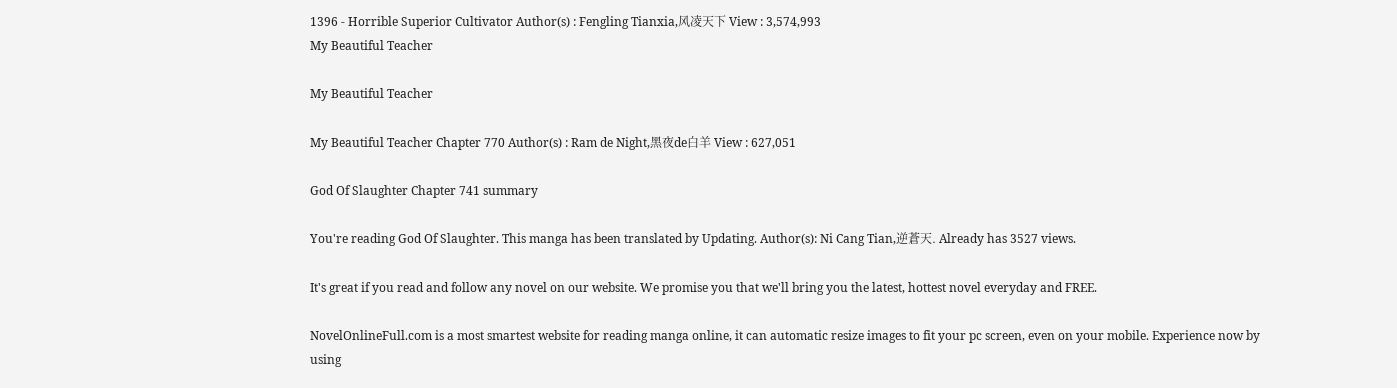1396 - Horrible Superior Cultivator Author(s) : Fengling Tianxia,风凌天下 View : 3,574,993
My Beautiful Teacher

My Beautiful Teacher

My Beautiful Teacher Chapter 770 Author(s) : Ram de Night,黑夜de白羊 View : 627,051

God Of Slaughter Chapter 741 summary

You're reading God Of Slaughter. This manga has been translated by Updating. Author(s): Ni Cang Tian,逆蒼天. Already has 3527 views.

It's great if you read and follow any novel on our website. We promise you that we'll bring you the latest, hottest novel everyday and FREE.

NovelOnlineFull.com is a most smartest website for reading manga online, it can automatic resize images to fit your pc screen, even on your mobile. Experience now by using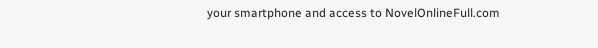your smartphone and access to NovelOnlineFull.com